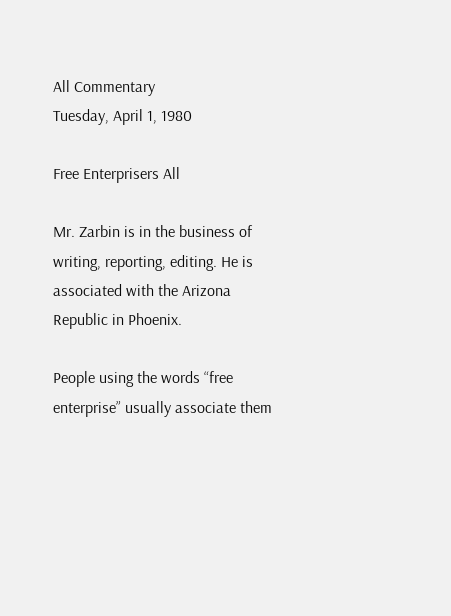All Commentary
Tuesday, April 1, 1980

Free Enterprisers All

Mr. Zarbin is in the business of writing, reporting, editing. He is associated with the Arizona Republic in Phoenix.

People using the words “free enterprise” usually associate them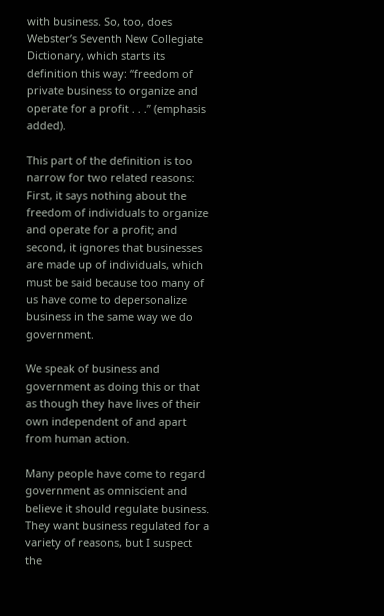with business. So, too, does Webster’s Seventh New Collegiate Dictionary, which starts its definition this way: “freedom of private business to organize and operate for a profit . . .” (emphasis added).

This part of the definition is too narrow for two related reasons: First, it says nothing about the freedom of individuals to organize and operate for a profit; and second, it ignores that businesses are made up of individuals, which must be said because too many of us have come to depersonalize business in the same way we do government.

We speak of business and government as doing this or that as though they have lives of their own independent of and apart from human action.

Many people have come to regard government as omniscient and believe it should regulate business. They want business regulated for a variety of reasons, but I suspect the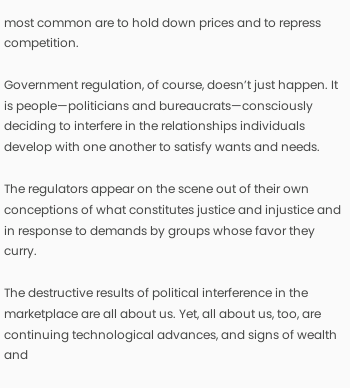most common are to hold down prices and to repress competition.

Government regulation, of course, doesn’t just happen. It is people—politicians and bureaucrats—consciously deciding to interfere in the relationships individuals develop with one another to satisfy wants and needs.

The regulators appear on the scene out of their own conceptions of what constitutes justice and injustice and in response to demands by groups whose favor they curry.

The destructive results of political interference in the marketplace are all about us. Yet, all about us, too, are continuing technological advances, and signs of wealth and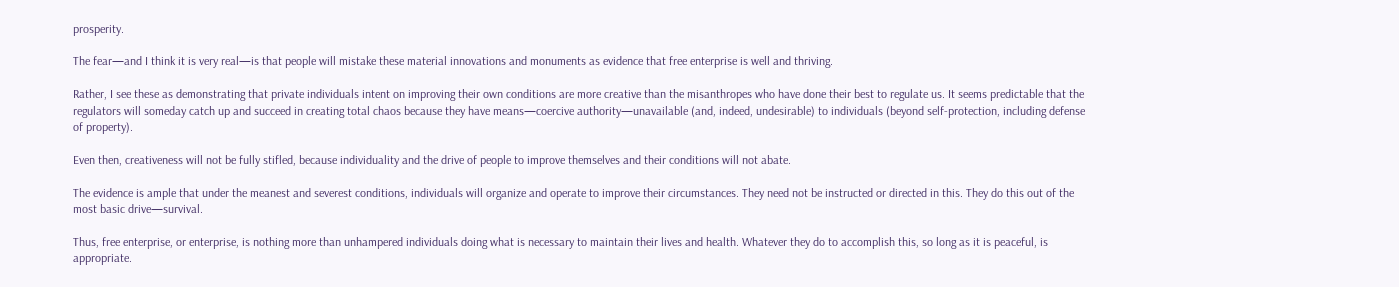prosperity.

The fear—and I think it is very real—is that people will mistake these material innovations and monuments as evidence that free enterprise is well and thriving.

Rather, I see these as demonstrating that private individuals intent on improving their own conditions are more creative than the misanthropes who have done their best to regulate us. It seems predictable that the regulators will someday catch up and succeed in creating total chaos because they have means—coercive authority—unavailable (and, indeed, undesirable) to individuals (beyond self-protection, including defense of property).

Even then, creativeness will not be fully stifled, because individuality and the drive of people to improve themselves and their conditions will not abate.

The evidence is ample that under the meanest and severest conditions, individuals will organize and operate to improve their circumstances. They need not be instructed or directed in this. They do this out of the most basic drive—survival.

Thus, free enterprise, or enterprise, is nothing more than unhampered individuals doing what is necessary to maintain their lives and health. Whatever they do to accomplish this, so long as it is peaceful, is appropriate.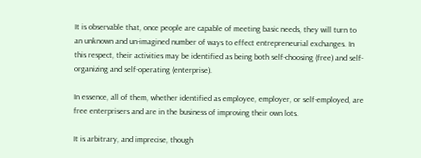It is observable that, once people are capable of meeting basic needs, they will turn to an unknown and un-imagined number of ways to effect entrepreneurial exchanges. In this respect, their activities may be identified as being both self-choosing (free) and self- organizing and self-operating (enterprise).

In essence, all of them, whether identified as employee, employer, or self-employed, are free enterprisers and are in the business of improving their own lots.

It is arbitrary, and imprecise, though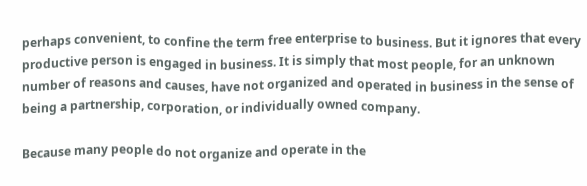perhaps convenient, to confine the term free enterprise to business. But it ignores that every productive person is engaged in business. It is simply that most people, for an unknown number of reasons and causes, have not organized and operated in business in the sense of being a partnership, corporation, or individually owned company.

Because many people do not organize and operate in the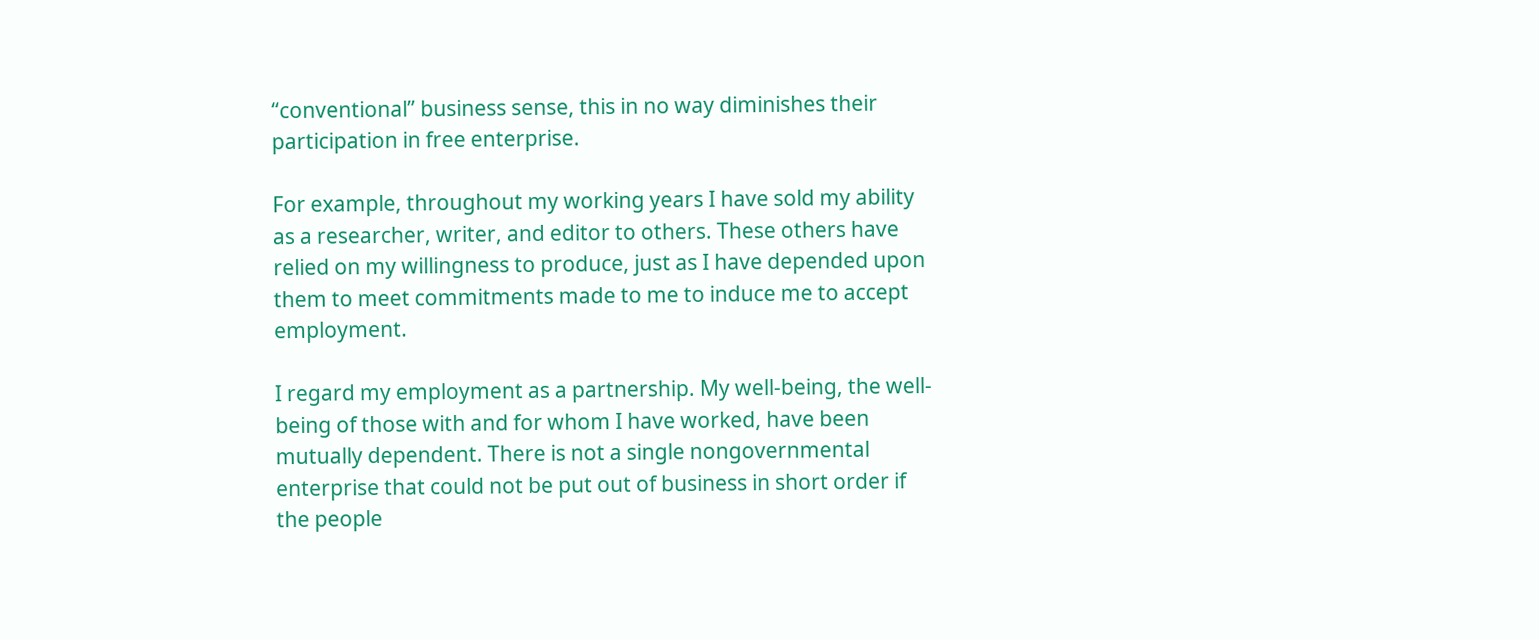“conventional” business sense, this in no way diminishes their participation in free enterprise.

For example, throughout my working years I have sold my ability as a researcher, writer, and editor to others. These others have relied on my willingness to produce, just as I have depended upon them to meet commitments made to me to induce me to accept employment.

I regard my employment as a partnership. My well-being, the well-being of those with and for whom I have worked, have been mutually dependent. There is not a single nongovernmental enterprise that could not be put out of business in short order if the people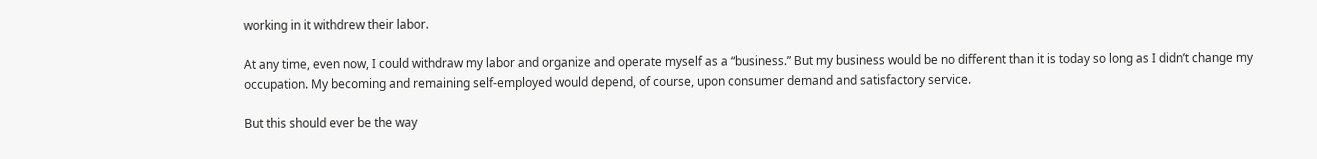working in it withdrew their labor.

At any time, even now, I could withdraw my labor and organize and operate myself as a “business.” But my business would be no different than it is today so long as I didn’t change my occupation. My becoming and remaining self-employed would depend, of course, upon consumer demand and satisfactory service.

But this should ever be the way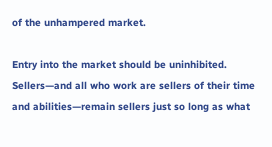of the unhampered market.

Entry into the market should be uninhibited. Sellers—and all who work are sellers of their time and abilities—remain sellers just so long as what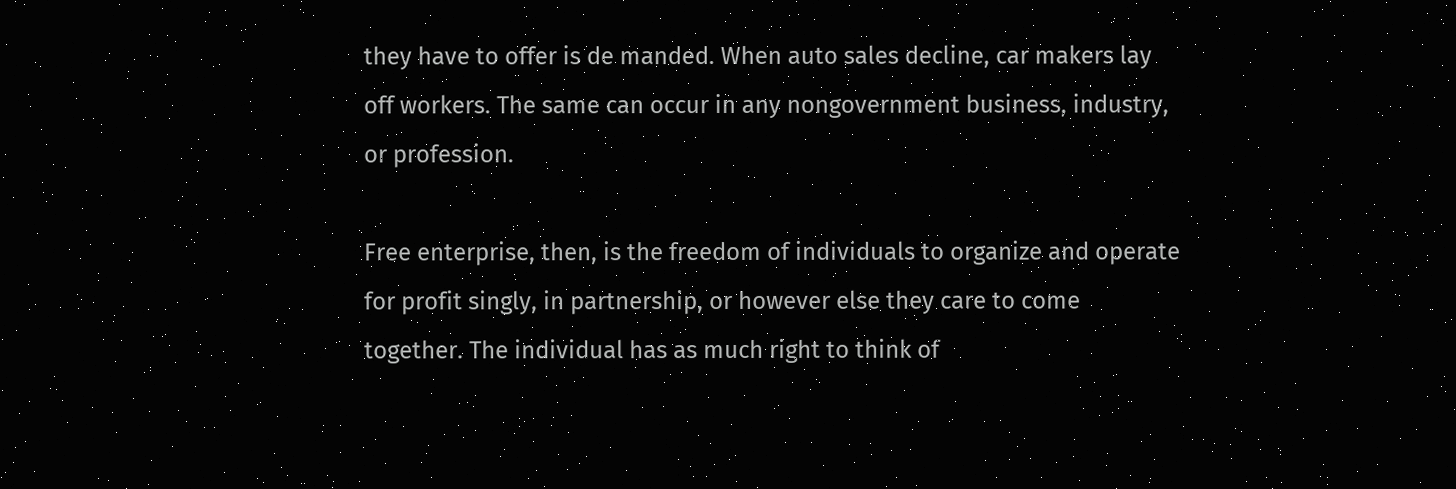they have to offer is de manded. When auto sales decline, car makers lay off workers. The same can occur in any nongovernment business, industry, or profession.

Free enterprise, then, is the freedom of individuals to organize and operate for profit singly, in partnership, or however else they care to come together. The individual has as much right to think of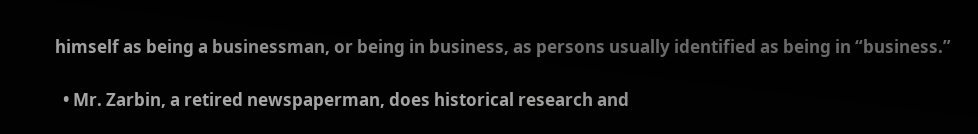himself as being a businessman, or being in business, as persons usually identified as being in “business.”

  • Mr. Zarbin, a retired newspaperman, does historical research and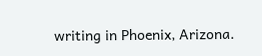writing in Phoenix, Arizona.